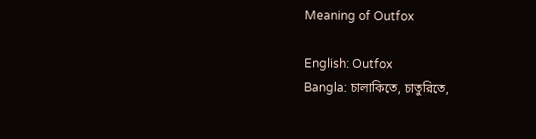Meaning of Outfox

English: Outfox
Bangla: চালাকিতে, চাতুরিতে,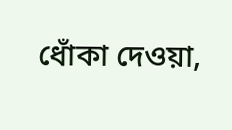ধোঁকা দেওয়া,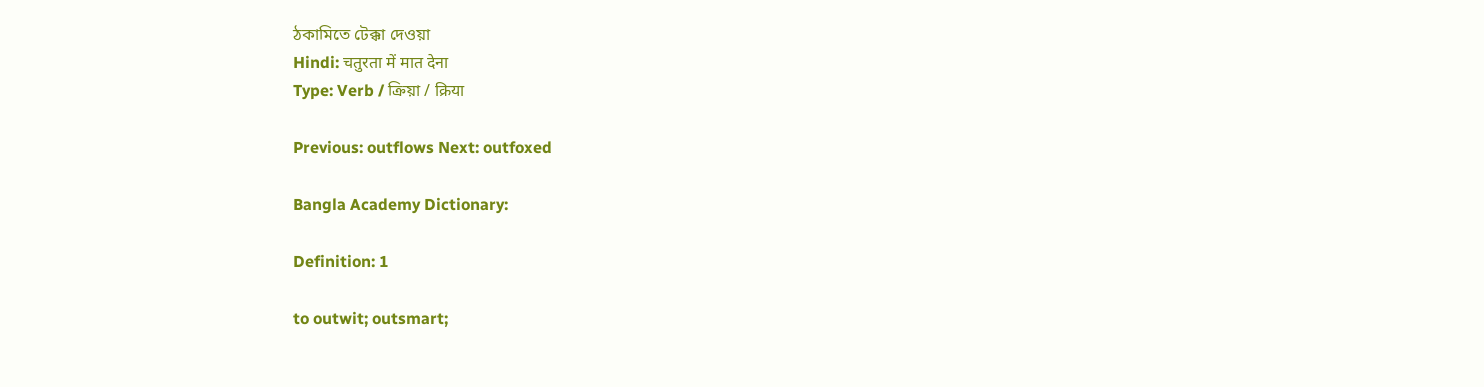ঠকামিতে টেক্কা দেওয়া
Hindi: चतुरता में मात देना
Type: Verb / ক্রিয়া / क्रिया

Previous: outflows Next: outfoxed

Bangla Academy Dictionary:

Definition: 1

to outwit; outsmart;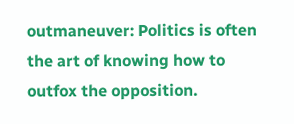outmaneuver: Politics is often the art of knowing how to outfox the opposition.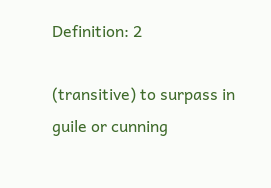Definition: 2

(transitive) to surpass in guile or cunning